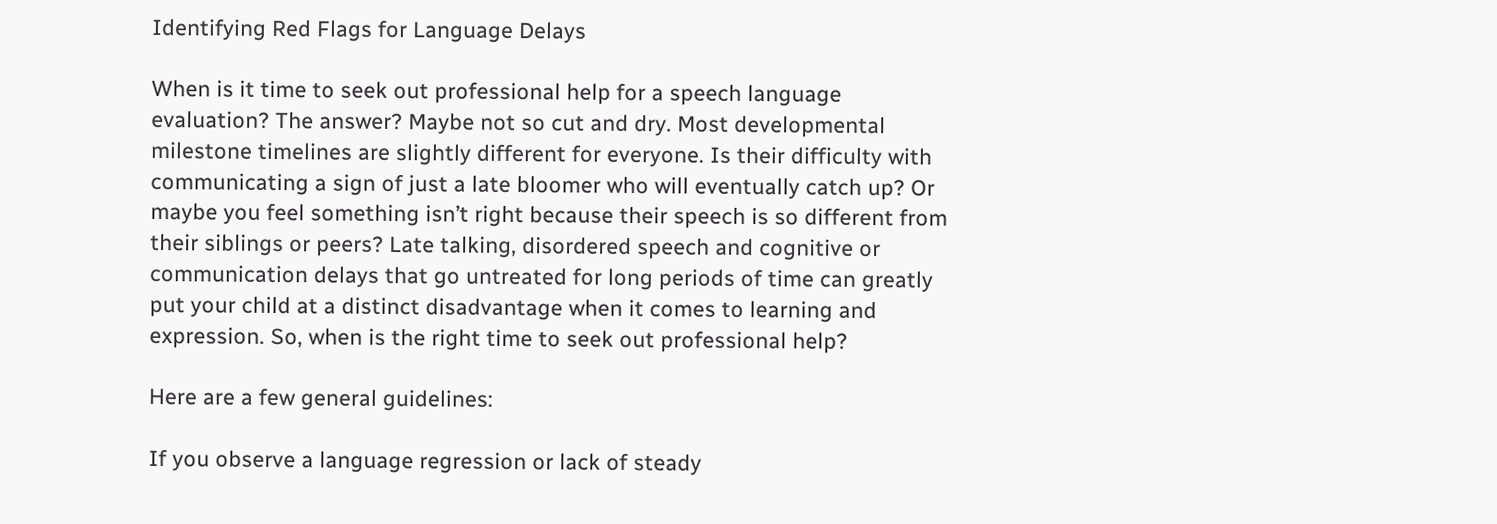Identifying Red Flags for Language Delays

When is it time to seek out professional help for a speech language evaluation? The answer? Maybe not so cut and dry. Most developmental milestone timelines are slightly different for everyone. Is their difficulty with communicating a sign of just a late bloomer who will eventually catch up? Or maybe you feel something isn’t right because their speech is so different from their siblings or peers? Late talking, disordered speech and cognitive or communication delays that go untreated for long periods of time can greatly put your child at a distinct disadvantage when it comes to learning and expression. So, when is the right time to seek out professional help?

Here are a few general guidelines:

If you observe a language regression or lack of steady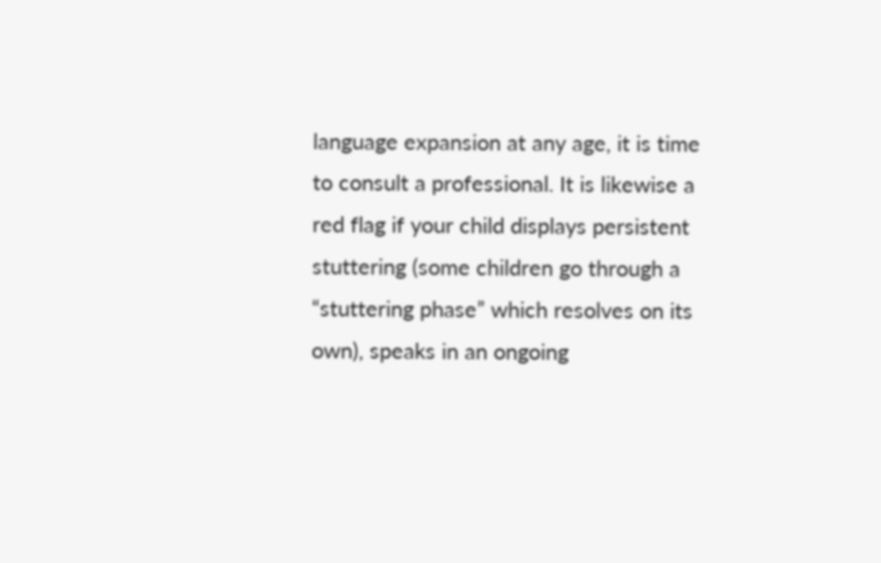language expansion at any age, it is time to consult a professional. It is likewise a red flag if your child displays persistent stuttering (some children go through a “stuttering phase” which resolves on its own), speaks in an ongoing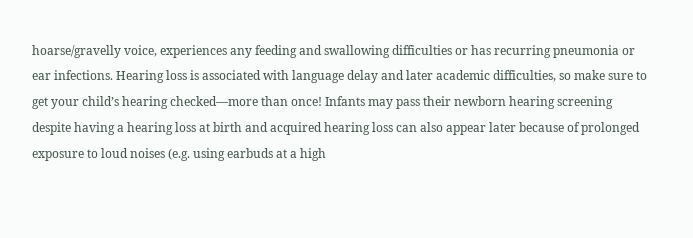hoarse/gravelly voice, experiences any feeding and swallowing difficulties or has recurring pneumonia or ear infections. Hearing loss is associated with language delay and later academic difficulties, so make sure to get your child’s hearing checked—more than once! Infants may pass their newborn hearing screening despite having a hearing loss at birth and acquired hearing loss can also appear later because of prolonged exposure to loud noises (e.g. using earbuds at a high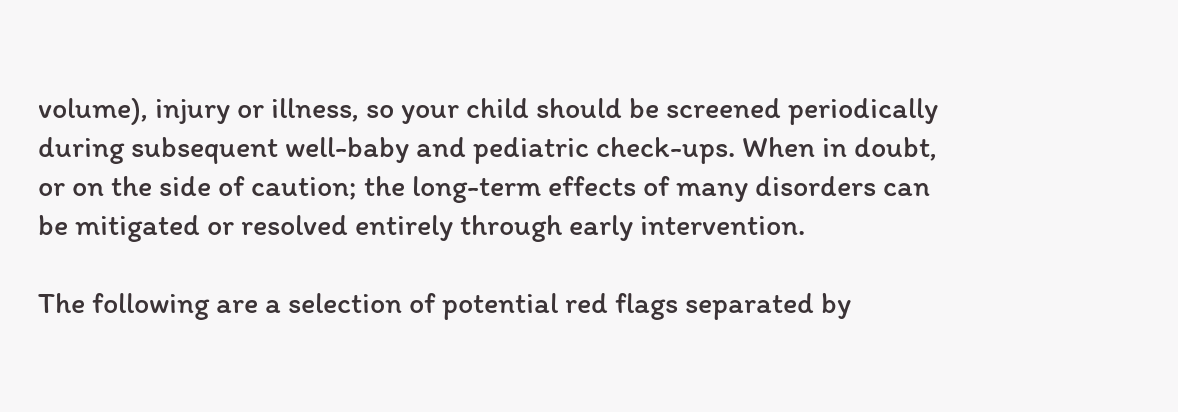volume), injury or illness, so your child should be screened periodically during subsequent well-baby and pediatric check-ups. When in doubt, or on the side of caution; the long-term effects of many disorders can be mitigated or resolved entirely through early intervention.

The following are a selection of potential red flags separated by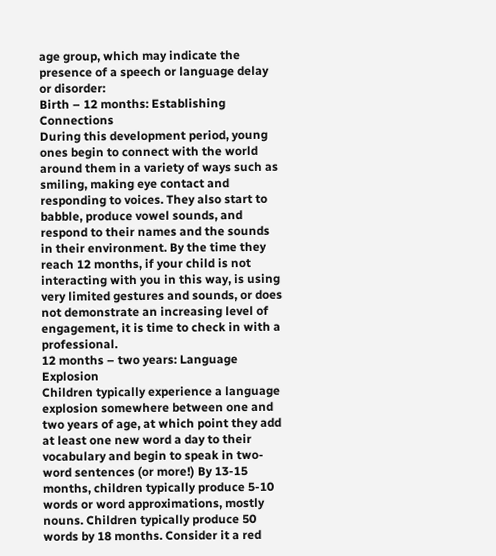age group, which may indicate the presence of a speech or language delay or disorder:
Birth – 12 months: Establishing Connections
During this development period, young ones begin to connect with the world around them in a variety of ways such as smiling, making eye contact and responding to voices. They also start to babble, produce vowel sounds, and respond to their names and the sounds in their environment. By the time they reach 12 months, if your child is not interacting with you in this way, is using very limited gestures and sounds, or does not demonstrate an increasing level of engagement, it is time to check in with a professional.
12 months – two years: Language Explosion
Children typically experience a language explosion somewhere between one and two years of age, at which point they add at least one new word a day to their vocabulary and begin to speak in two-word sentences (or more!) By 13-15 months, children typically produce 5-10 words or word approximations, mostly nouns. Children typically produce 50 words by 18 months. Consider it a red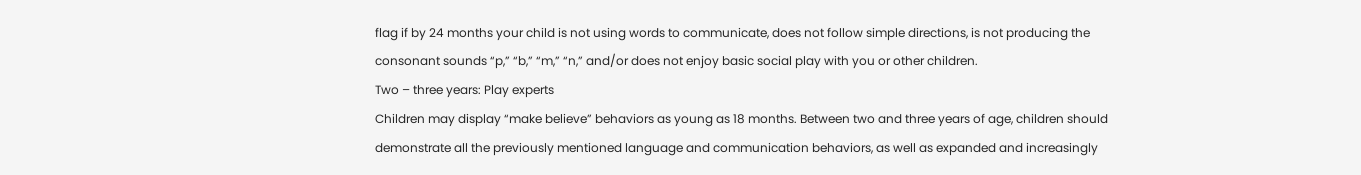flag if by 24 months your child is not using words to communicate, does not follow simple directions, is not producing the consonant sounds “p,” “b,” “m,” “n,” and/or does not enjoy basic social play with you or other children.
Two – three years: Play experts
Children may display “make believe” behaviors as young as 18 months. Between two and three years of age, children should demonstrate all the previously mentioned language and communication behaviors, as well as expanded and increasingly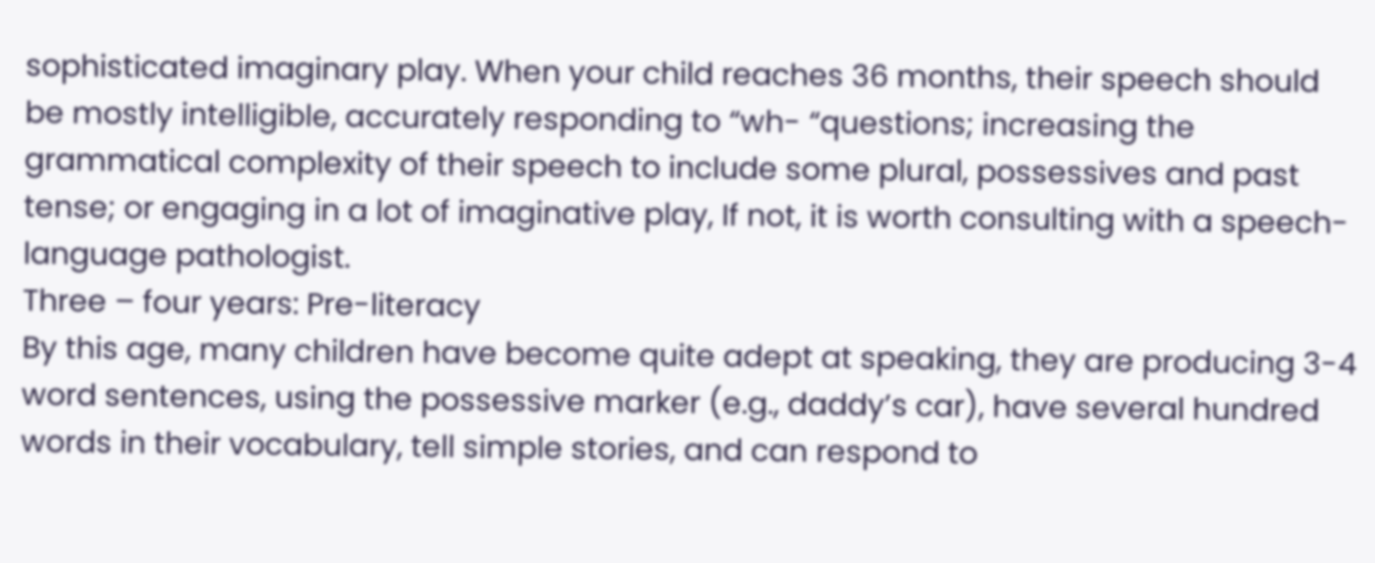sophisticated imaginary play. When your child reaches 36 months, their speech should be mostly intelligible, accurately responding to “wh- “questions; increasing the grammatical complexity of their speech to include some plural, possessives and past tense; or engaging in a lot of imaginative play, If not, it is worth consulting with a speech-language pathologist.
Three – four years: Pre-literacy
By this age, many children have become quite adept at speaking, they are producing 3-4 word sentences, using the possessive marker (e.g., daddy’s car), have several hundred words in their vocabulary, tell simple stories, and can respond to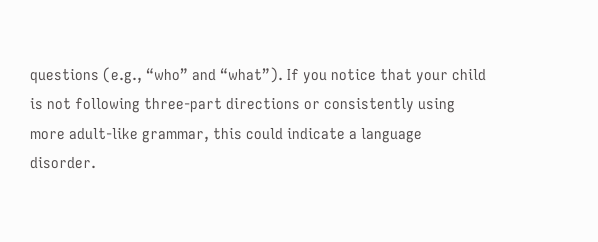questions (e.g., “who” and “what”). If you notice that your child is not following three-part directions or consistently using more adult-like grammar, this could indicate a language disorder.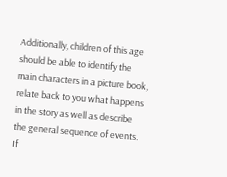Additionally, children of this age should be able to identify the main characters in a picture book, relate back to you what happens in the story as well as describe the general sequence of events. If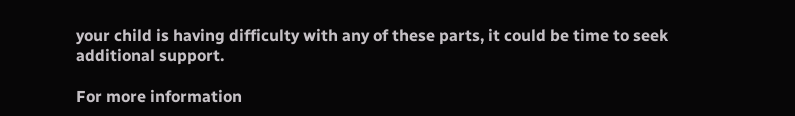your child is having difficulty with any of these parts, it could be time to seek additional support.

For more information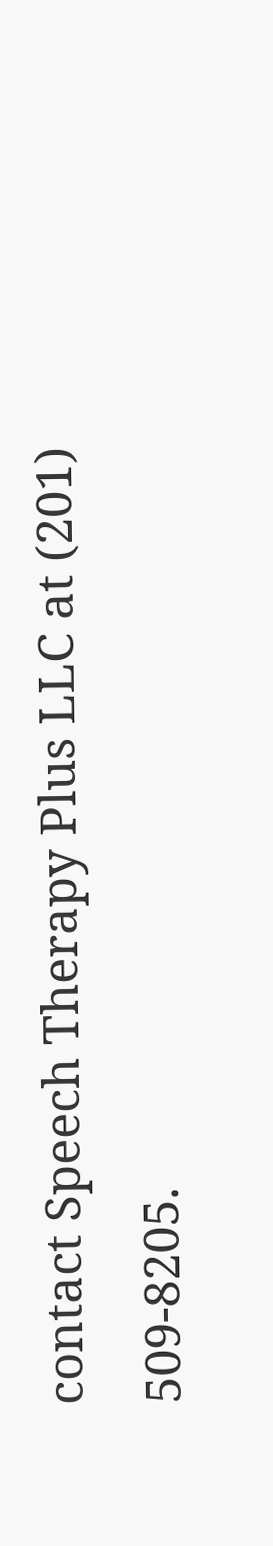contact Speech Therapy Plus LLC at (201) 509-8205.